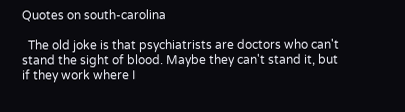Quotes on south-carolina

  The old joke is that psychiatrists are doctors who can't stand the sight of blood. Maybe they can't stand it, but if they work where I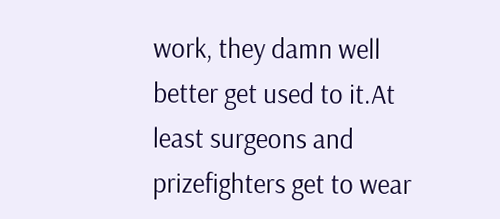work, they damn well better get used to it.At least surgeons and prizefighters get to wear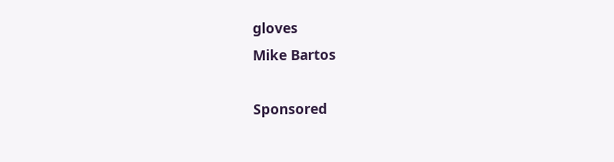gloves
Mike Bartos

Sponsored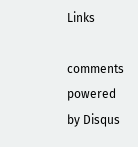Links

comments powered by Disqus